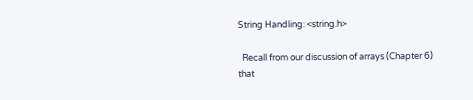String Handling: <string.h>

  Recall from our discussion of arrays (Chapter 6) that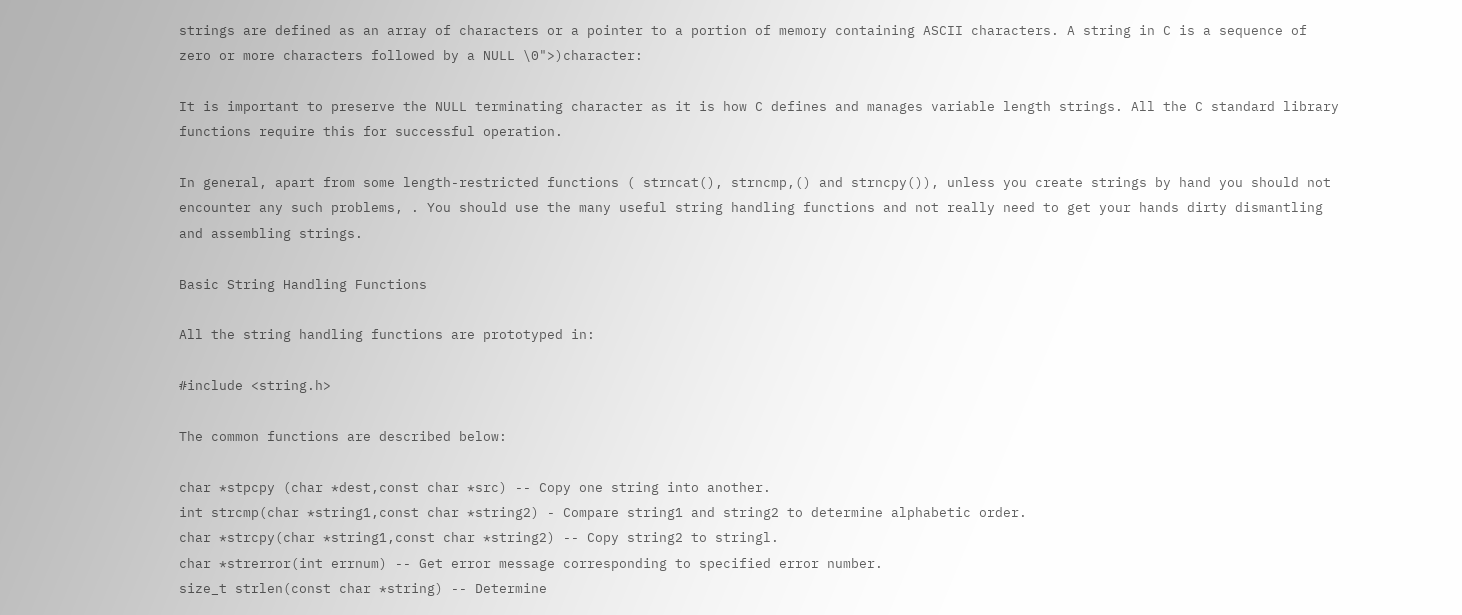strings are defined as an array of characters or a pointer to a portion of memory containing ASCII characters. A string in C is a sequence of zero or more characters followed by a NULL \0">)character:

It is important to preserve the NULL terminating character as it is how C defines and manages variable length strings. All the C standard library functions require this for successful operation.

In general, apart from some length-restricted functions ( strncat(), strncmp,() and strncpy()), unless you create strings by hand you should not encounter any such problems, . You should use the many useful string handling functions and not really need to get your hands dirty dismantling and assembling strings.

Basic String Handling Functions

All the string handling functions are prototyped in:

#include <string.h>

The common functions are described below:

char *stpcpy (char *dest,const char *src) -- Copy one string into another.
int strcmp(char *string1,const char *string2) - Compare string1 and string2 to determine alphabetic order.
char *strcpy(char *string1,const char *string2) -- Copy string2 to stringl.
char *strerror(int errnum) -- Get error message corresponding to specified error number.
size_t strlen(const char *string) -- Determine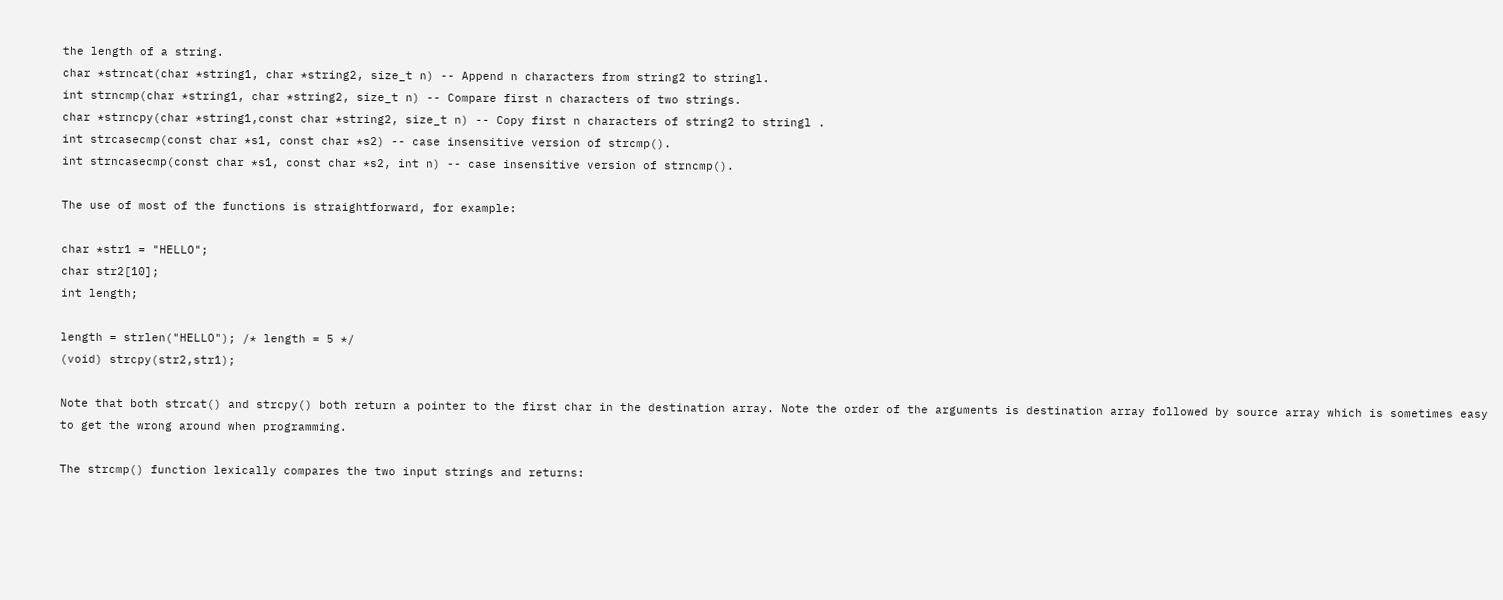the length of a string.
char *strncat(char *string1, char *string2, size_t n) -- Append n characters from string2 to stringl.
int strncmp(char *string1, char *string2, size_t n) -- Compare first n characters of two strings.
char *strncpy(char *string1,const char *string2, size_t n) -- Copy first n characters of string2 to stringl .
int strcasecmp(const char *s1, const char *s2) -- case insensitive version of strcmp().
int strncasecmp(const char *s1, const char *s2, int n) -- case insensitive version of strncmp().

The use of most of the functions is straightforward, for example:

char *str1 = "HELLO";
char str2[10];
int length;

length = strlen("HELLO"); /* length = 5 */
(void) strcpy(str2,str1);

Note that both strcat() and strcpy() both return a pointer to the first char in the destination array. Note the order of the arguments is destination array followed by source array which is sometimes easy to get the wrong around when programming.

The strcmp() function lexically compares the two input strings and returns: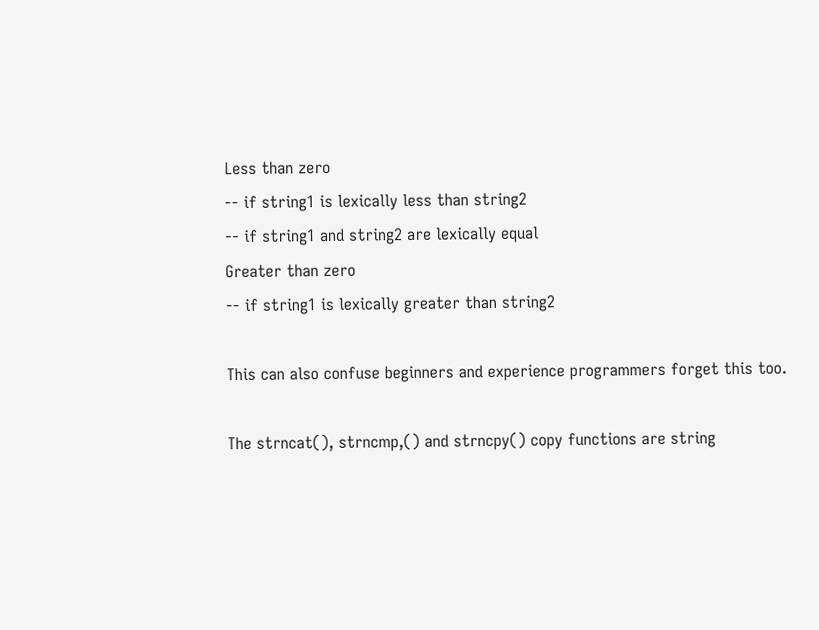Less than zero
-- if string1 is lexically less than string2
-- if string1 and string2 are lexically equal
Greater than zero
-- if string1 is lexically greater than string2

This can also confuse beginners and experience programmers forget this too.

The strncat(), strncmp,() and strncpy() copy functions are string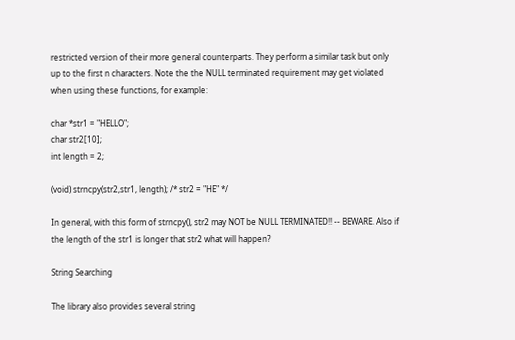restricted version of their more general counterparts. They perform a similar task but only up to the first n characters. Note the the NULL terminated requirement may get violated when using these functions, for example:

char *str1 = "HELLO";
char str2[10];
int length = 2;

(void) strncpy(str2,str1, length); /* str2 = "HE" */

In general, with this form of strncpy(), str2 may NOT be NULL TERMINATED!! -- BEWARE. Also if the length of the str1 is longer that str2 what will happen?

String Searching

The library also provides several string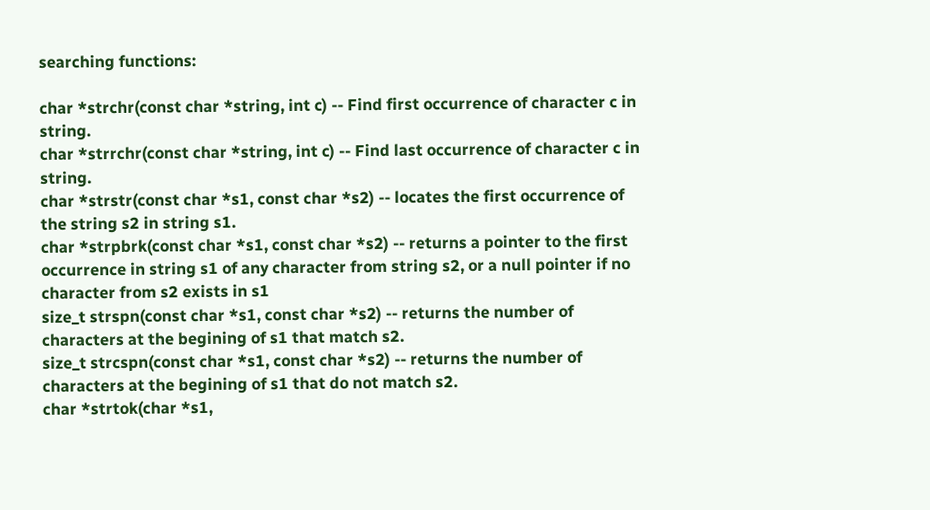searching functions:

char *strchr(const char *string, int c) -- Find first occurrence of character c in string.
char *strrchr(const char *string, int c) -- Find last occurrence of character c in string.
char *strstr(const char *s1, const char *s2) -- locates the first occurrence of the string s2 in string s1.
char *strpbrk(const char *s1, const char *s2) -- returns a pointer to the first occurrence in string s1 of any character from string s2, or a null pointer if no character from s2 exists in s1
size_t strspn(const char *s1, const char *s2) -- returns the number of characters at the begining of s1 that match s2.
size_t strcspn(const char *s1, const char *s2) -- returns the number of characters at the begining of s1 that do not match s2.
char *strtok(char *s1,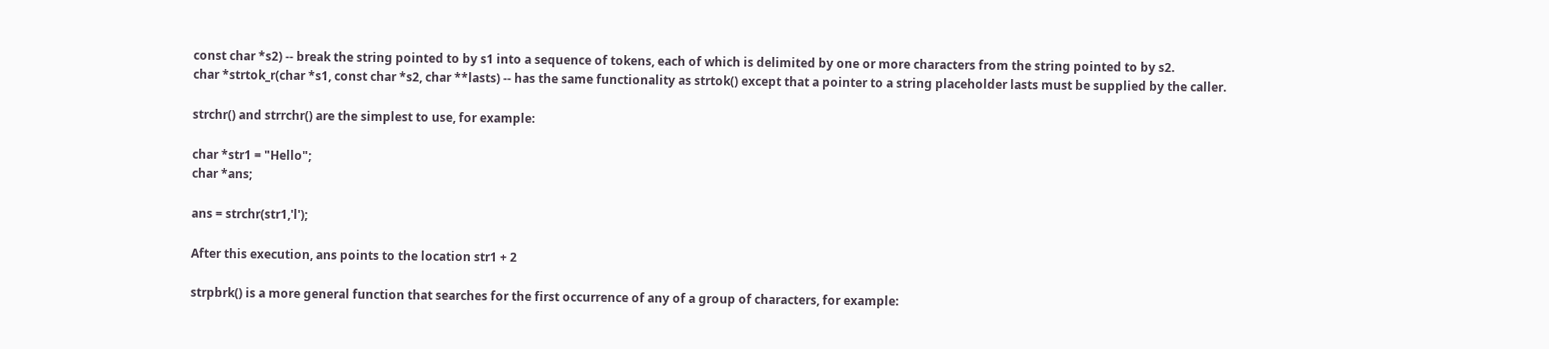const char *s2) -- break the string pointed to by s1 into a sequence of tokens, each of which is delimited by one or more characters from the string pointed to by s2.
char *strtok_r(char *s1, const char *s2, char **lasts) -- has the same functionality as strtok() except that a pointer to a string placeholder lasts must be supplied by the caller.

strchr() and strrchr() are the simplest to use, for example:

char *str1 = "Hello";
char *ans;

ans = strchr(str1,'l');

After this execution, ans points to the location str1 + 2

strpbrk() is a more general function that searches for the first occurrence of any of a group of characters, for example: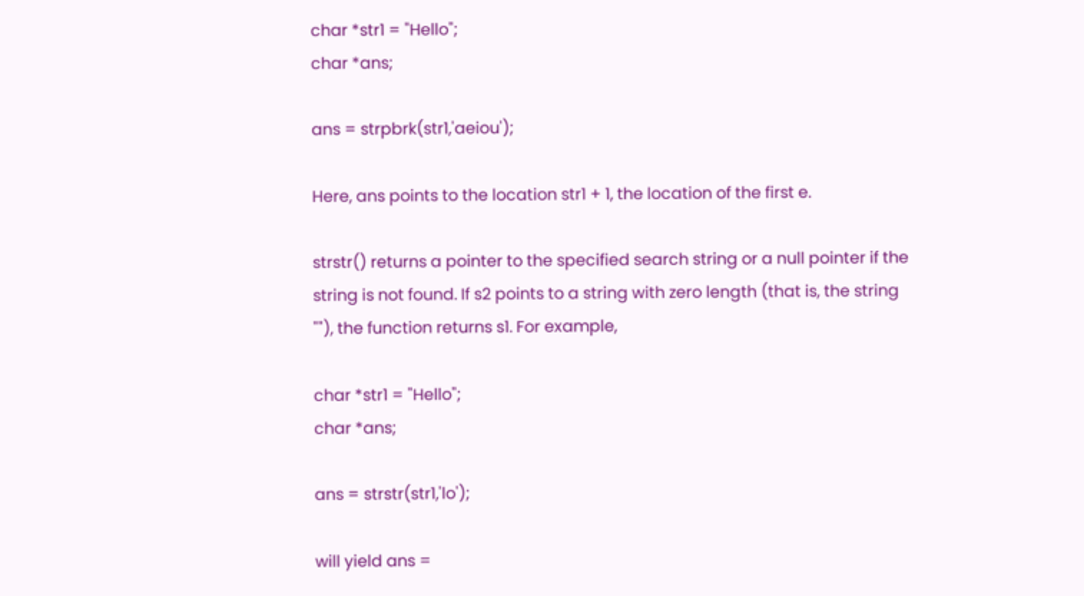char *str1 = "Hello";
char *ans;

ans = strpbrk(str1,'aeiou');

Here, ans points to the location str1 + 1, the location of the first e.

strstr() returns a pointer to the specified search string or a null pointer if the string is not found. If s2 points to a string with zero length (that is, the string ""), the function returns s1. For example,

char *str1 = "Hello";
char *ans;

ans = strstr(str1,'lo');

will yield ans =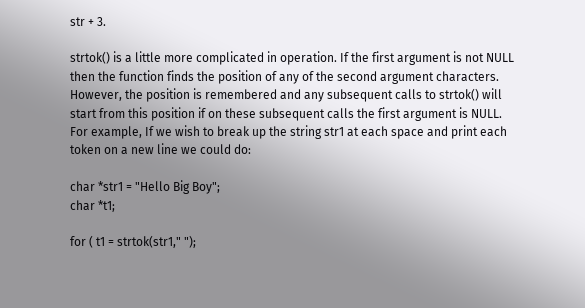str + 3.

strtok() is a little more complicated in operation. If the first argument is not NULL then the function finds the position of any of the second argument characters. However, the position is remembered and any subsequent calls to strtok() will start from this position if on these subsequent calls the first argument is NULL. For example, If we wish to break up the string str1 at each space and print each token on a new line we could do:

char *str1 = "Hello Big Boy";
char *t1;

for ( t1 = strtok(str1," ");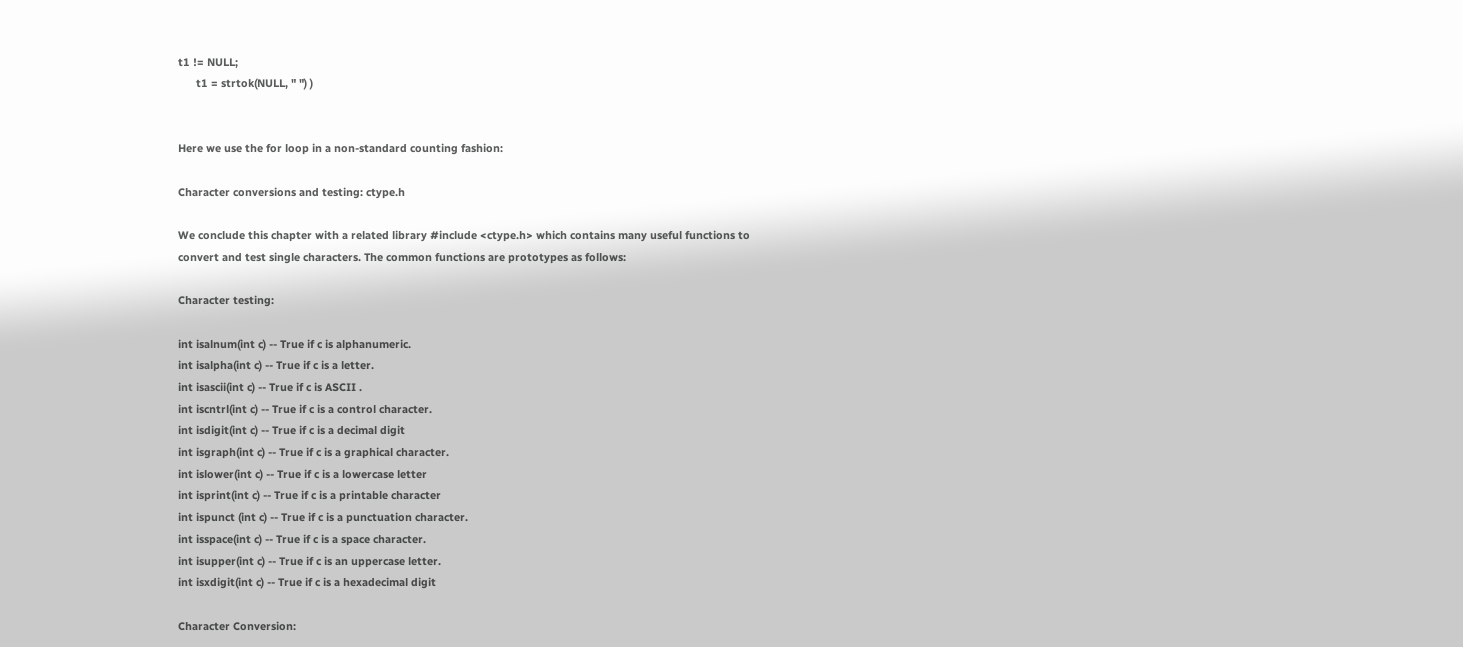t1 != NULL;
      t1 = strtok(NULL, " ") )


Here we use the for loop in a non-standard counting fashion:

Character conversions and testing: ctype.h

We conclude this chapter with a related library #include <ctype.h> which contains many useful functions to convert and test single characters. The common functions are prototypes as follows:

Character testing:

int isalnum(int c) -- True if c is alphanumeric.
int isalpha(int c) -- True if c is a letter.
int isascii(int c) -- True if c is ASCII .
int iscntrl(int c) -- True if c is a control character.
int isdigit(int c) -- True if c is a decimal digit
int isgraph(int c) -- True if c is a graphical character.
int islower(int c) -- True if c is a lowercase letter
int isprint(int c) -- True if c is a printable character
int ispunct (int c) -- True if c is a punctuation character.
int isspace(int c) -- True if c is a space character.
int isupper(int c) -- True if c is an uppercase letter.
int isxdigit(int c) -- True if c is a hexadecimal digit

Character Conversion: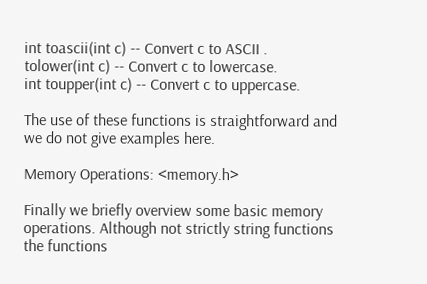int toascii(int c) -- Convert c to ASCII .
tolower(int c) -- Convert c to lowercase.
int toupper(int c) -- Convert c to uppercase.

The use of these functions is straightforward and we do not give examples here.

Memory Operations: <memory.h>

Finally we briefly overview some basic memory operations. Although not strictly string functions the functions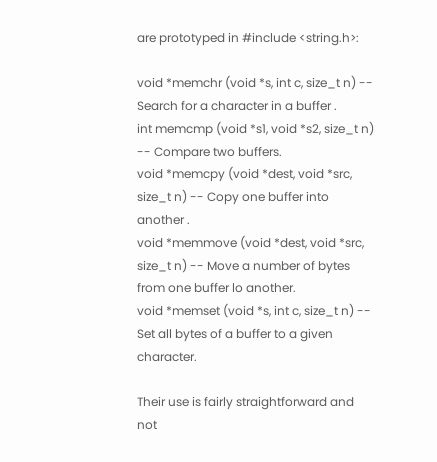are prototyped in #include <string.h>:

void *memchr (void *s, int c, size_t n) -- Search for a character in a buffer .
int memcmp (void *s1, void *s2, size_t n) -- Compare two buffers.
void *memcpy (void *dest, void *src, size_t n) -- Copy one buffer into another .
void *memmove (void *dest, void *src, size_t n) -- Move a number of bytes from one buffer lo another.
void *memset (void *s, int c, size_t n) -- Set all bytes of a buffer to a given character.

Their use is fairly straightforward and not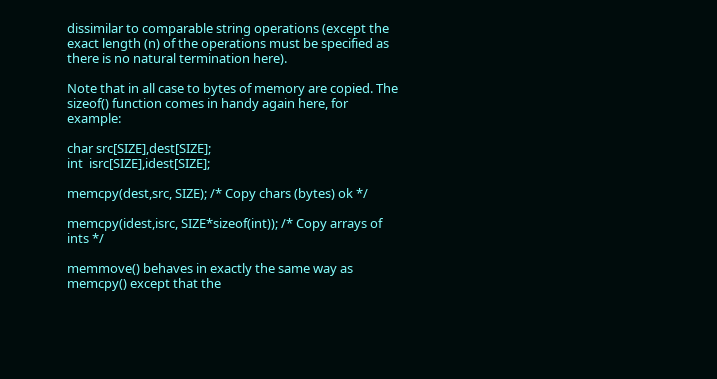dissimilar to comparable string operations (except the exact length (n) of the operations must be specified as there is no natural termination here).

Note that in all case to bytes of memory are copied. The sizeof() function comes in handy again here, for example:

char src[SIZE],dest[SIZE];
int  isrc[SIZE],idest[SIZE];

memcpy(dest,src, SIZE); /* Copy chars (bytes) ok */

memcpy(idest,isrc, SIZE*sizeof(int)); /* Copy arrays of ints */

memmove() behaves in exactly the same way as memcpy() except that the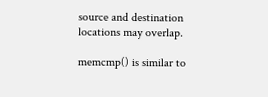source and destination locations may overlap.

memcmp() is similar to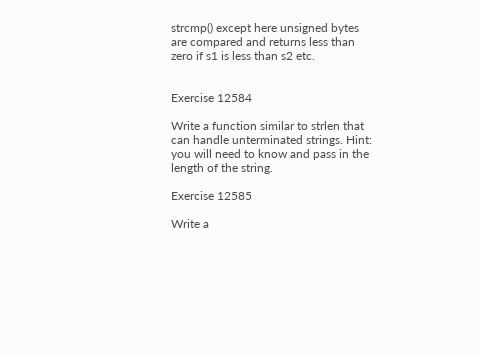strcmp() except here unsigned bytes are compared and returns less than zero if s1 is less than s2 etc.


Exercise 12584

Write a function similar to strlen that can handle unterminated strings. Hint: you will need to know and pass in the length of the string.

Exercise 12585

Write a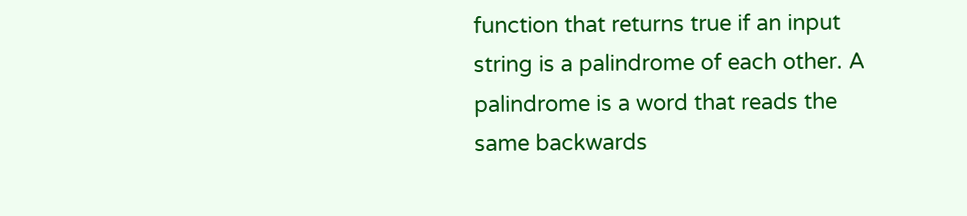function that returns true if an input string is a palindrome of each other. A palindrome is a word that reads the same backwards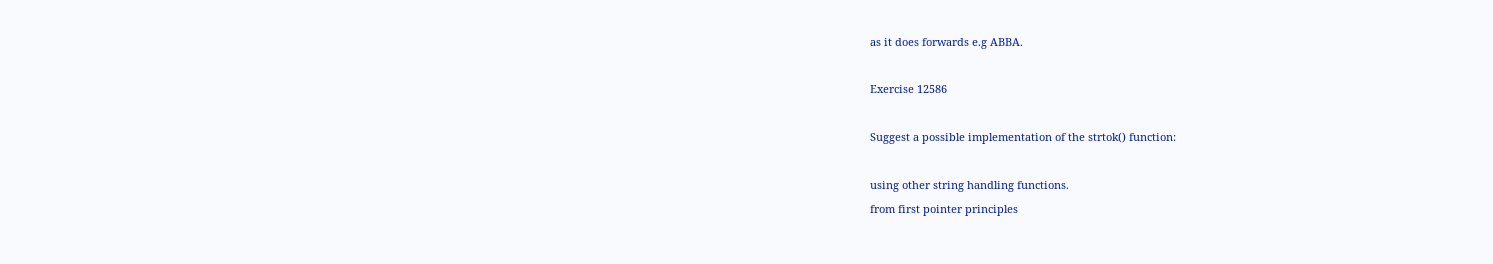as it does forwards e.g ABBA.

Exercise 12586

Suggest a possible implementation of the strtok() function:

using other string handling functions.
from first pointer principles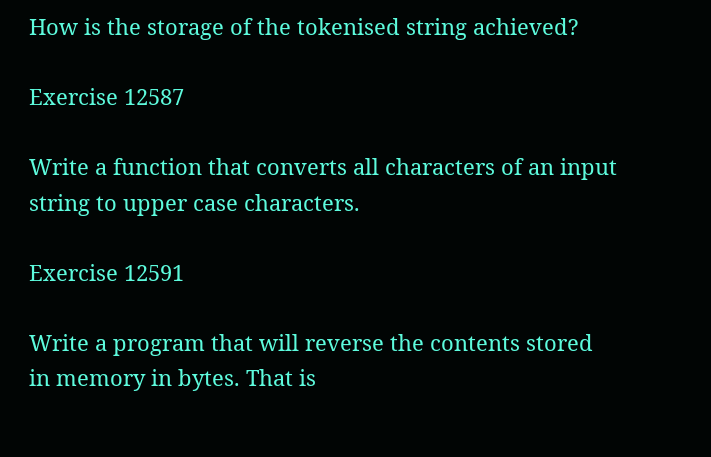How is the storage of the tokenised string achieved?

Exercise 12587

Write a function that converts all characters of an input string to upper case characters.

Exercise 12591

Write a program that will reverse the contents stored in memory in bytes. That is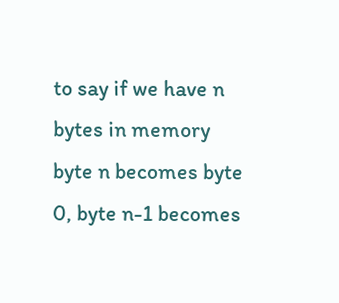to say if we have n bytes in memory byte n becomes byte 0, byte n-1 becomes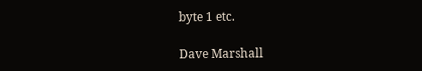byte 1 etc.

Dave Marshall